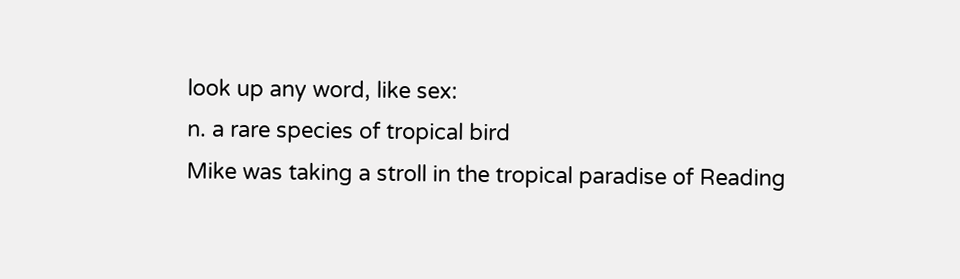look up any word, like sex:
n. a rare species of tropical bird
Mike was taking a stroll in the tropical paradise of Reading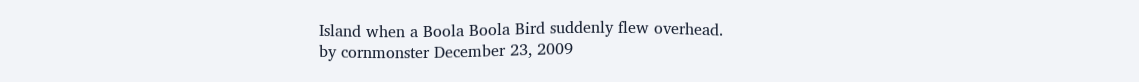Island when a Boola Boola Bird suddenly flew overhead.
by cornmonster December 23, 2009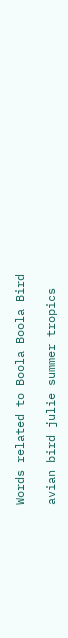Words related to Boola Boola Bird

avian bird julie summer tropics